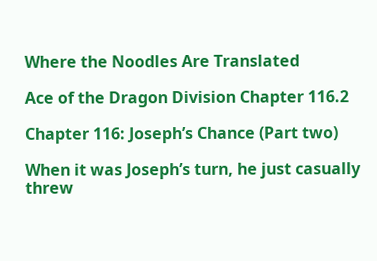Where the Noodles Are Translated

Ace of the Dragon Division Chapter 116.2

Chapter 116: Joseph’s Chance (Part two)

When it was Joseph’s turn, he just casually threw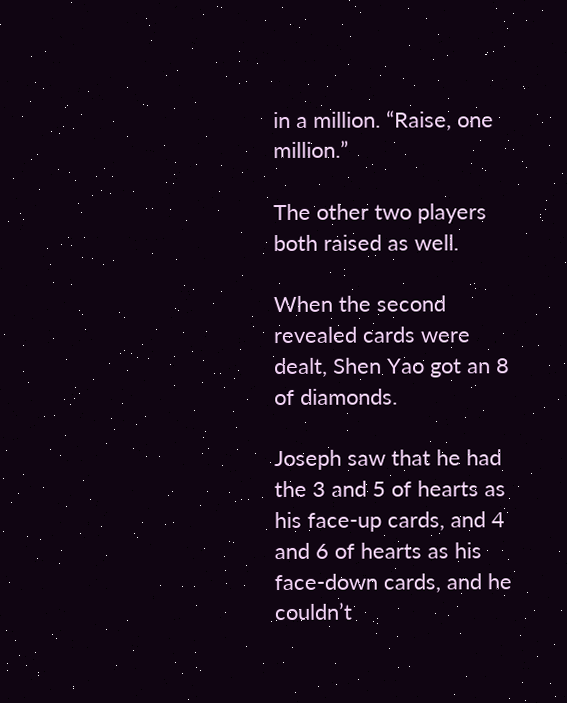in a million. “Raise, one million.”

The other two players both raised as well.

When the second revealed cards were dealt, Shen Yao got an 8 of diamonds.

Joseph saw that he had the 3 and 5 of hearts as his face-up cards, and 4 and 6 of hearts as his face-down cards, and he couldn’t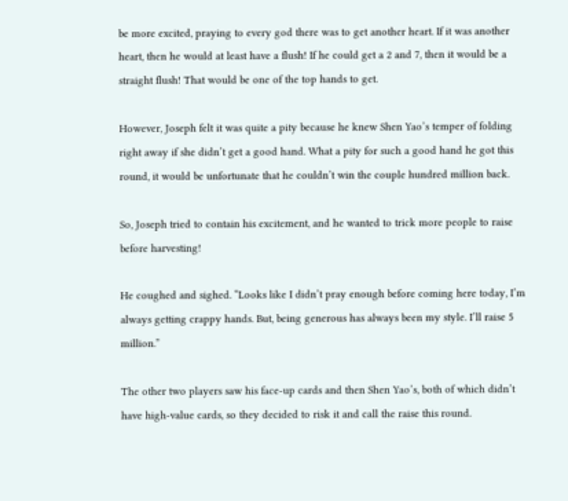be more excited, praying to every god there was to get another heart. If it was another heart, then he would at least have a flush! If he could get a 2 and 7, then it would be a straight flush! That would be one of the top hands to get.

However, Joseph felt it was quite a pity because he knew Shen Yao’s temper of folding right away if she didn’t get a good hand. What a pity for such a good hand he got this round, it would be unfortunate that he couldn’t win the couple hundred million back.

So, Joseph tried to contain his excitement, and he wanted to trick more people to raise before harvesting!

He coughed and sighed. “Looks like I didn’t pray enough before coming here today, I’m  always getting crappy hands. But, being generous has always been my style. I’ll raise 5 million.”

The other two players saw his face-up cards and then Shen Yao’s, both of which didn’t have high-value cards, so they decided to risk it and call the raise this round.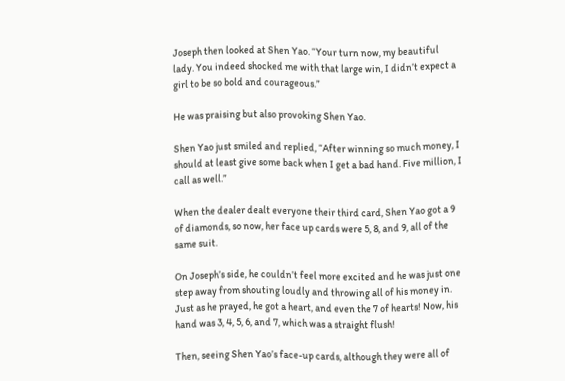Joseph then looked at Shen Yao. “Your turn now, my beautiful lady. You indeed shocked me with that large win, I didn’t expect a girl to be so bold and courageous.”

He was praising but also provoking Shen Yao.

Shen Yao just smiled and replied, “After winning so much money, I should at least give some back when I get a bad hand. Five million, I call as well.”

When the dealer dealt everyone their third card, Shen Yao got a 9 of diamonds, so now, her face up cards were 5, 8, and 9, all of the same suit.

On Joseph’s side, he couldn’t feel more excited and he was just one step away from shouting loudly and throwing all of his money in. Just as he prayed, he got a heart, and even the 7 of hearts! Now, his hand was 3, 4, 5, 6, and 7, which was a straight flush!

Then, seeing Shen Yao’s face-up cards, although they were all of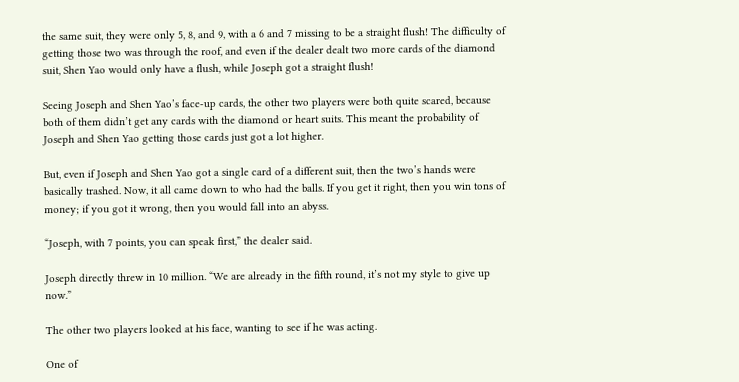the same suit, they were only 5, 8, and 9, with a 6 and 7 missing to be a straight flush! The difficulty of getting those two was through the roof, and even if the dealer dealt two more cards of the diamond suit, Shen Yao would only have a flush, while Joseph got a straight flush!

Seeing Joseph and Shen Yao’s face-up cards, the other two players were both quite scared, because both of them didn’t get any cards with the diamond or heart suits. This meant the probability of Joseph and Shen Yao getting those cards just got a lot higher.

But, even if Joseph and Shen Yao got a single card of a different suit, then the two’s hands were basically trashed. Now, it all came down to who had the balls. If you get it right, then you win tons of money; if you got it wrong, then you would fall into an abyss.

“Joseph, with 7 points, you can speak first,” the dealer said.

Joseph directly threw in 10 million. “We are already in the fifth round, it’s not my style to give up now.”

The other two players looked at his face, wanting to see if he was acting.

One of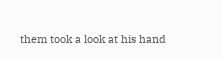them took a look at his hand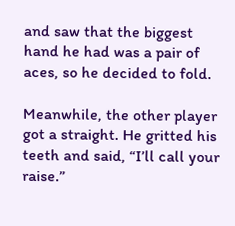and saw that the biggest hand he had was a pair of aces, so he decided to fold.

Meanwhile, the other player got a straight. He gritted his teeth and said, “I’ll call your raise.”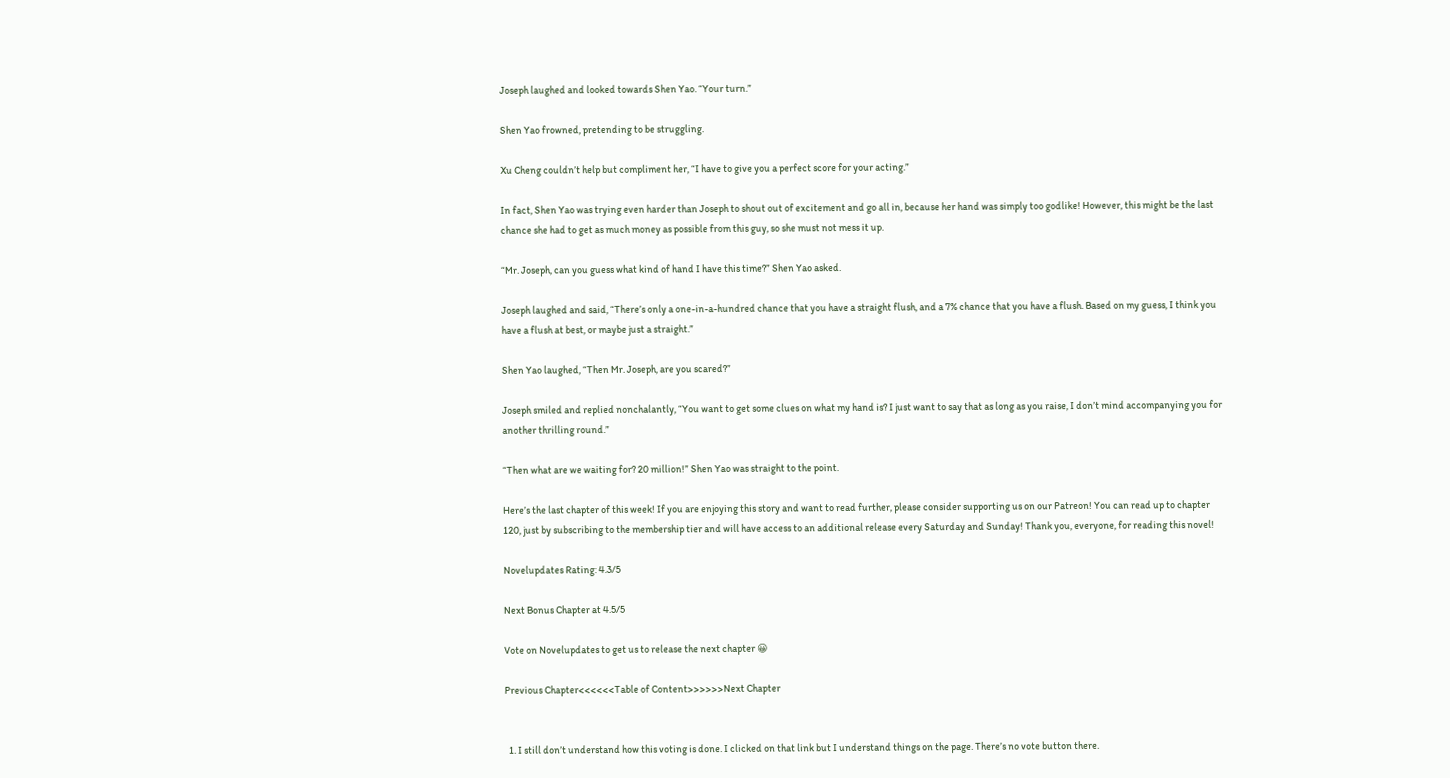Joseph laughed and looked towards Shen Yao. “Your turn.”

Shen Yao frowned, pretending to be struggling.

Xu Cheng couldn’t help but compliment her, “I have to give you a perfect score for your acting.”

In fact, Shen Yao was trying even harder than Joseph to shout out of excitement and go all in, because her hand was simply too godlike! However, this might be the last chance she had to get as much money as possible from this guy, so she must not mess it up.

“Mr. Joseph, can you guess what kind of hand I have this time?” Shen Yao asked.

Joseph laughed and said, “There’s only a one-in-a-hundred chance that you have a straight flush, and a 7% chance that you have a flush. Based on my guess, I think you have a flush at best, or maybe just a straight.”

Shen Yao laughed, “Then Mr. Joseph, are you scared?”

Joseph smiled and replied nonchalantly, “You want to get some clues on what my hand is? I just want to say that as long as you raise, I don’t mind accompanying you for another thrilling round.”

“Then what are we waiting for? 20 million!” Shen Yao was straight to the point.

Here’s the last chapter of this week! If you are enjoying this story and want to read further, please consider supporting us on our Patreon! You can read up to chapter 120, just by subscribing to the membership tier and will have access to an additional release every Saturday and Sunday! Thank you, everyone, for reading this novel!

Novelupdates Rating: 4.3/5

Next Bonus Chapter at 4.5/5

Vote on Novelupdates to get us to release the next chapter 😀

Previous Chapter<<<<<<Table of Content>>>>>>Next Chapter


  1. I still don’t understand how this voting is done. I clicked on that link but I understand things on the page. There’s no vote button there.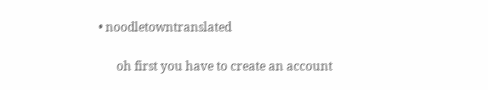• noodletowntranslated

      oh first you have to create an account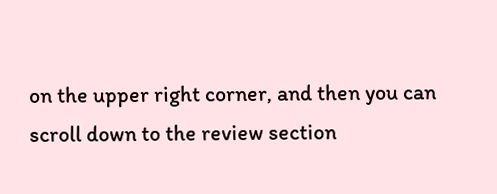on the upper right corner, and then you can scroll down to the review section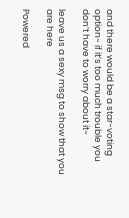and there would be a star-voting option~ if it’s too much trouble you don’t have to worry about it~

leave us a sexy msg to show that you are here

Powered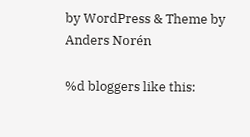by WordPress & Theme by Anders Norén

%d bloggers like this: